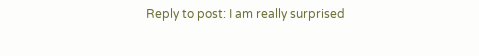Reply to post: I am really surprised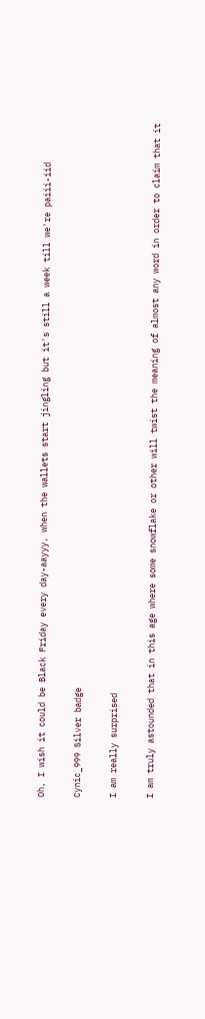Oh, I wish it could be Black Friday every day-aayyy, when the wallets start jingling but it's still a week till we're paiii-iid

Cynic_999 Silver badge

I am really surprised

I am truly astounded that in this age where some snowflake or other will twist the meaning of almost any word in order to claim that it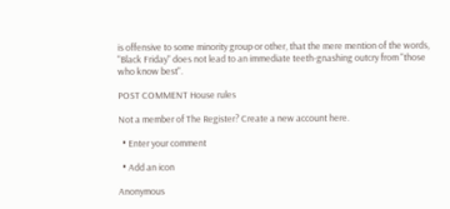is offensive to some minority group or other, that the mere mention of the words, "Black Friday" does not lead to an immediate teeth-gnashing outcry from "those who know best".

POST COMMENT House rules

Not a member of The Register? Create a new account here.

  • Enter your comment

  • Add an icon

Anonymous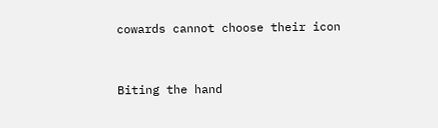cowards cannot choose their icon


Biting the hand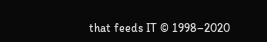that feeds IT © 1998–2020